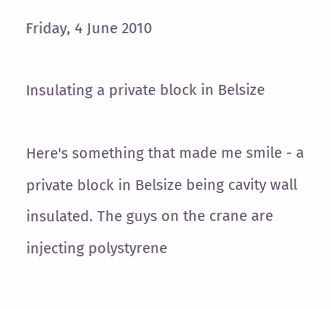Friday, 4 June 2010

Insulating a private block in Belsize

Here's something that made me smile - a private block in Belsize being cavity wall insulated. The guys on the crane are injecting polystyrene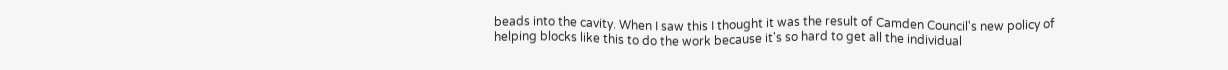beads into the cavity. When I saw this I thought it was the result of Camden Council's new policy of helping blocks like this to do the work because it's so hard to get all the individual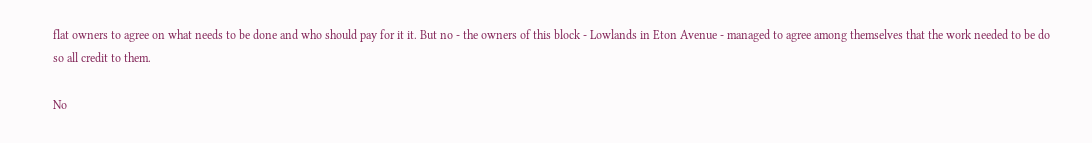flat owners to agree on what needs to be done and who should pay for it it. But no - the owners of this block - Lowlands in Eton Avenue - managed to agree among themselves that the work needed to be do so all credit to them.

No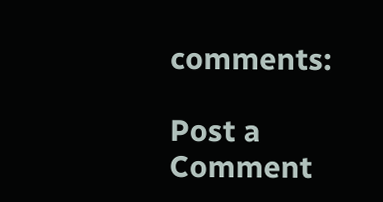comments:

Post a Comment